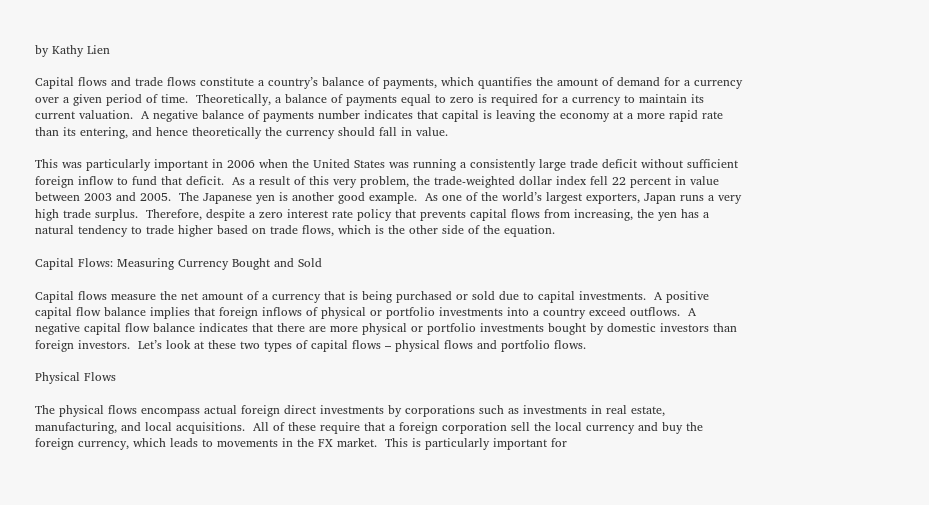by Kathy Lien

Capital flows and trade flows constitute a country’s balance of payments, which quantifies the amount of demand for a currency over a given period of time.  Theoretically, a balance of payments equal to zero is required for a currency to maintain its current valuation.  A negative balance of payments number indicates that capital is leaving the economy at a more rapid rate than its entering, and hence theoretically the currency should fall in value.

This was particularly important in 2006 when the United States was running a consistently large trade deficit without sufficient foreign inflow to fund that deficit.  As a result of this very problem, the trade-weighted dollar index fell 22 percent in value between 2003 and 2005.  The Japanese yen is another good example.  As one of the world’s largest exporters, Japan runs a very high trade surplus.  Therefore, despite a zero interest rate policy that prevents capital flows from increasing, the yen has a natural tendency to trade higher based on trade flows, which is the other side of the equation.

Capital Flows: Measuring Currency Bought and Sold

Capital flows measure the net amount of a currency that is being purchased or sold due to capital investments.  A positive capital flow balance implies that foreign inflows of physical or portfolio investments into a country exceed outflows.  A negative capital flow balance indicates that there are more physical or portfolio investments bought by domestic investors than foreign investors.  Let’s look at these two types of capital flows – physical flows and portfolio flows.

Physical Flows

The physical flows encompass actual foreign direct investments by corporations such as investments in real estate, manufacturing, and local acquisitions.  All of these require that a foreign corporation sell the local currency and buy the foreign currency, which leads to movements in the FX market.  This is particularly important for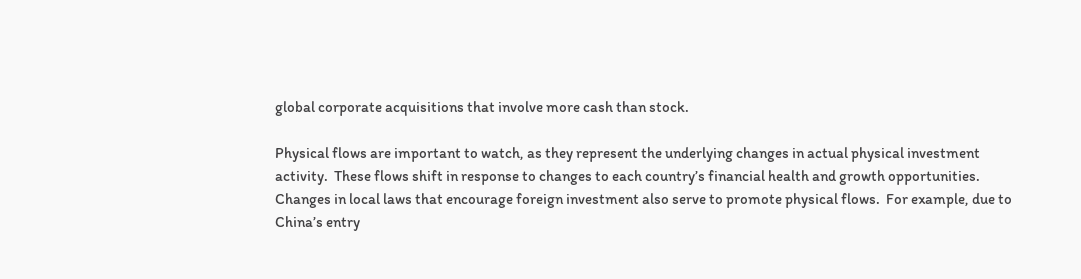global corporate acquisitions that involve more cash than stock.

Physical flows are important to watch, as they represent the underlying changes in actual physical investment activity.  These flows shift in response to changes to each country’s financial health and growth opportunities.  Changes in local laws that encourage foreign investment also serve to promote physical flows.  For example, due to China’s entry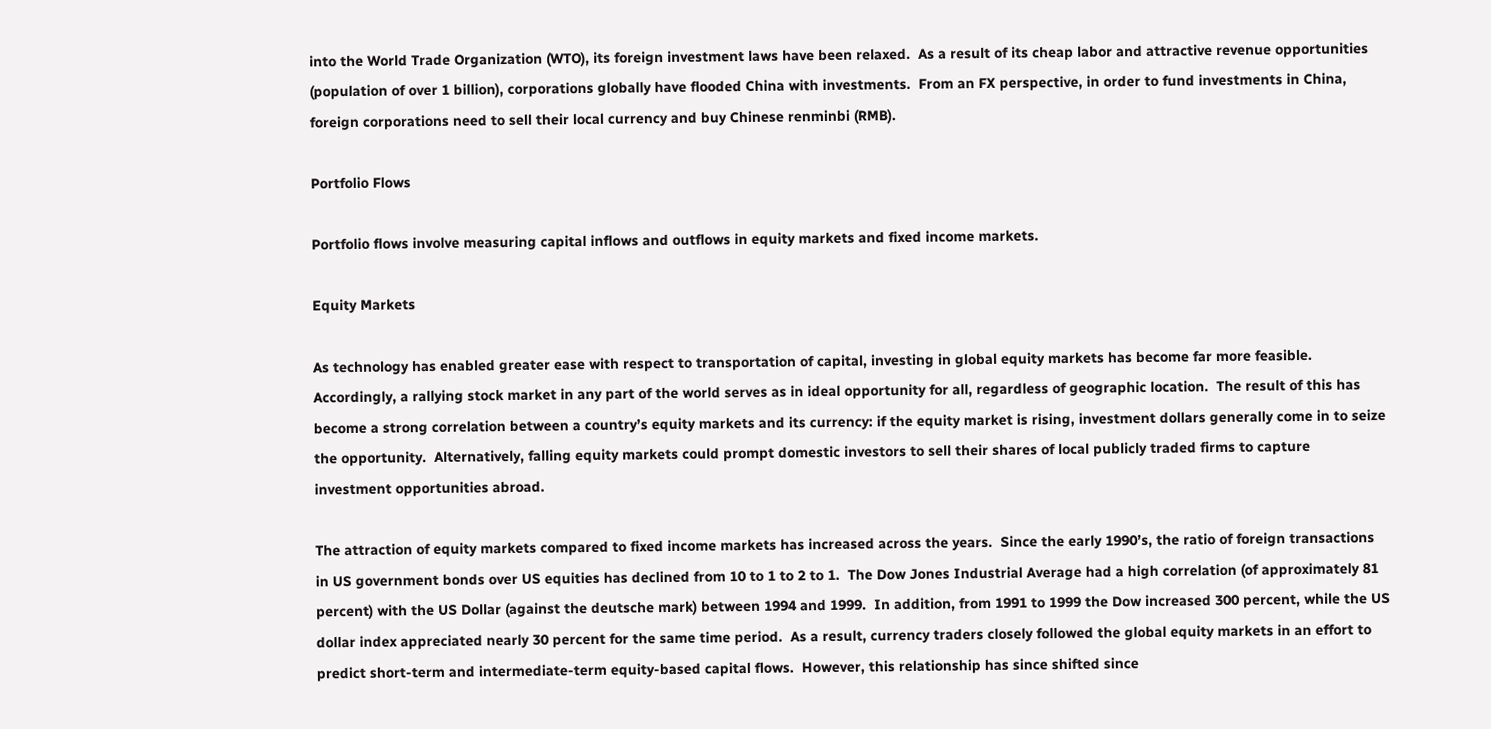into the World Trade Organization (WTO), its foreign investment laws have been relaxed.  As a result of its cheap labor and attractive revenue opportunities (population of over 1 billion), corporations globally have flooded China with investments.  From an FX perspective, in order to fund investments in China, foreign corporations need to sell their local currency and buy Chinese renminbi (RMB).

Portfolio Flows

Portfolio flows involve measuring capital inflows and outflows in equity markets and fixed income markets.

Equity Markets

As technology has enabled greater ease with respect to transportation of capital, investing in global equity markets has become far more feasible.  Accordingly, a rallying stock market in any part of the world serves as in ideal opportunity for all, regardless of geographic location.  The result of this has become a strong correlation between a country’s equity markets and its currency: if the equity market is rising, investment dollars generally come in to seize the opportunity.  Alternatively, falling equity markets could prompt domestic investors to sell their shares of local publicly traded firms to capture investment opportunities abroad.

The attraction of equity markets compared to fixed income markets has increased across the years.  Since the early 1990’s, the ratio of foreign transactions in US government bonds over US equities has declined from 10 to 1 to 2 to 1.  The Dow Jones Industrial Average had a high correlation (of approximately 81 percent) with the US Dollar (against the deutsche mark) between 1994 and 1999.  In addition, from 1991 to 1999 the Dow increased 300 percent, while the US dollar index appreciated nearly 30 percent for the same time period.  As a result, currency traders closely followed the global equity markets in an effort to predict short-term and intermediate-term equity-based capital flows.  However, this relationship has since shifted since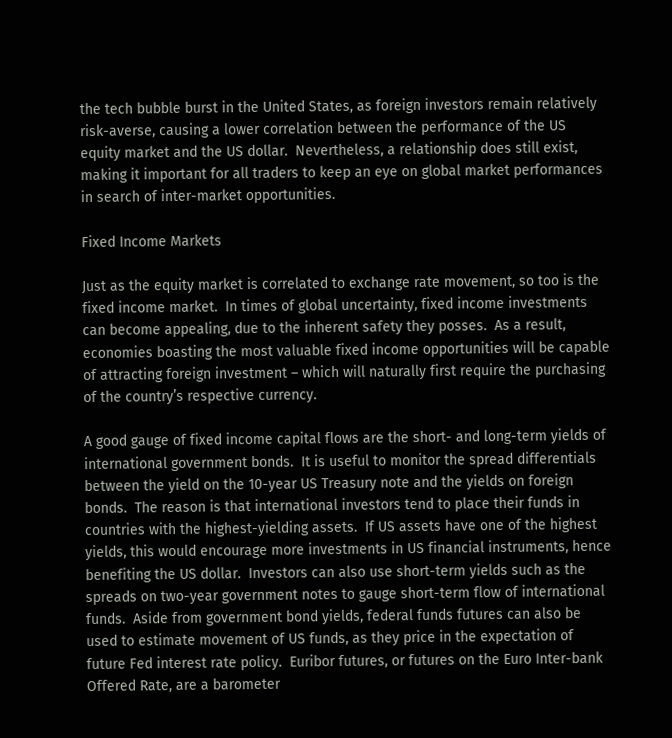the tech bubble burst in the United States, as foreign investors remain relatively risk-averse, causing a lower correlation between the performance of the US equity market and the US dollar.  Nevertheless, a relationship does still exist, making it important for all traders to keep an eye on global market performances in search of inter-market opportunities.

Fixed Income Markets

Just as the equity market is correlated to exchange rate movement, so too is the fixed income market.  In times of global uncertainty, fixed income investments can become appealing, due to the inherent safety they posses.  As a result, economies boasting the most valuable fixed income opportunities will be capable of attracting foreign investment – which will naturally first require the purchasing of the country’s respective currency.

A good gauge of fixed income capital flows are the short- and long-term yields of international government bonds.  It is useful to monitor the spread differentials between the yield on the 10-year US Treasury note and the yields on foreign bonds.  The reason is that international investors tend to place their funds in countries with the highest-yielding assets.  If US assets have one of the highest yields, this would encourage more investments in US financial instruments, hence benefiting the US dollar.  Investors can also use short-term yields such as the spreads on two-year government notes to gauge short-term flow of international funds.  Aside from government bond yields, federal funds futures can also be used to estimate movement of US funds, as they price in the expectation of future Fed interest rate policy.  Euribor futures, or futures on the Euro Inter-bank Offered Rate, are a barometer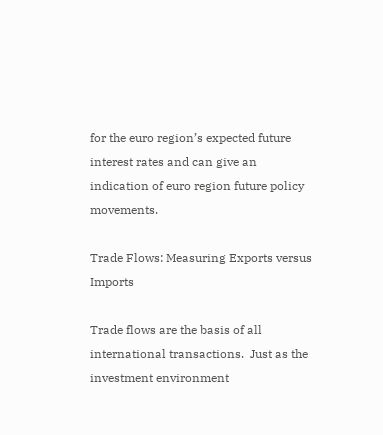for the euro region’s expected future interest rates and can give an indication of euro region future policy movements.

Trade Flows: Measuring Exports versus Imports

Trade flows are the basis of all international transactions.  Just as the investment environment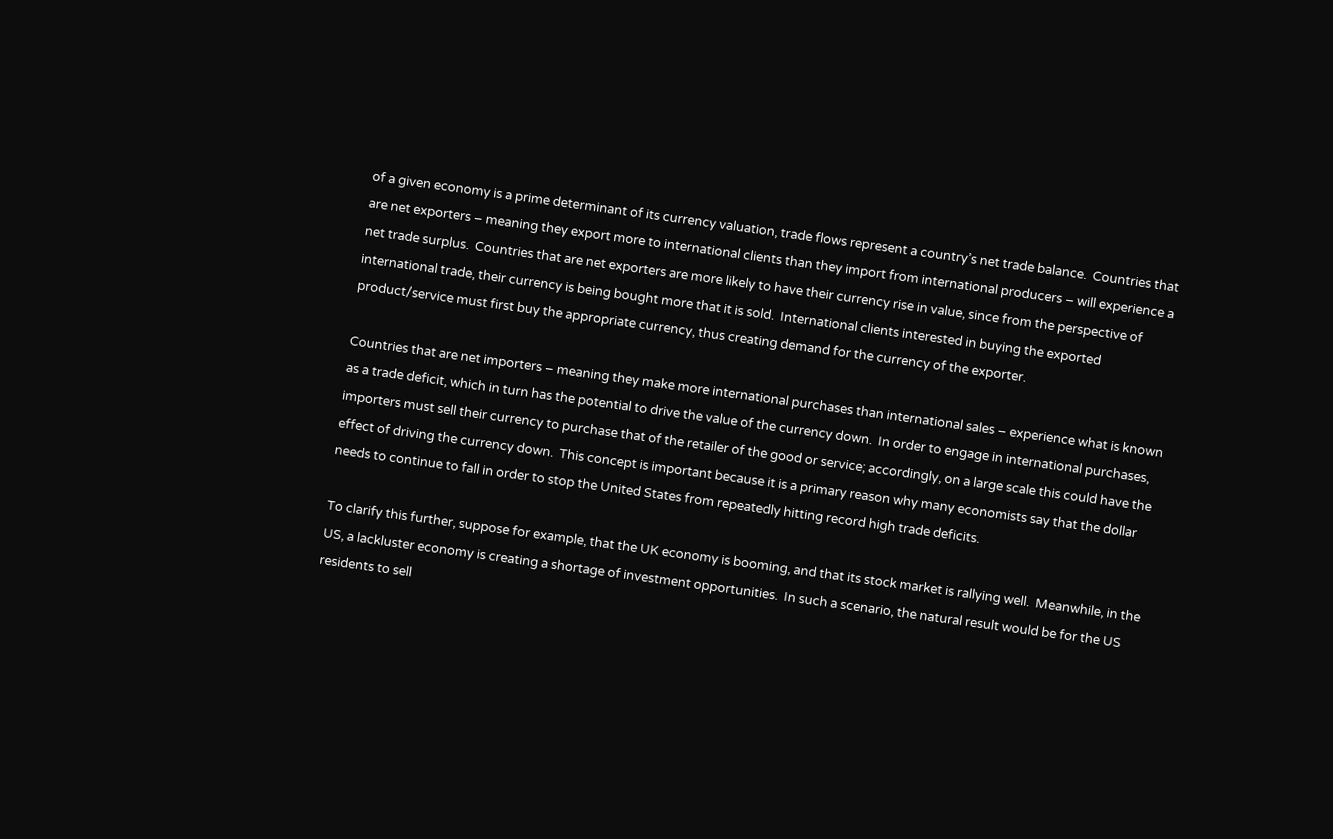of a given economy is a prime determinant of its currency valuation, trade flows represent a country’s net trade balance.  Countries that are net exporters – meaning they export more to international clients than they import from international producers – will experience a net trade surplus.  Countries that are net exporters are more likely to have their currency rise in value, since from the perspective of international trade, their currency is being bought more that it is sold.  International clients interested in buying the exported product/service must first buy the appropriate currency, thus creating demand for the currency of the exporter.

Countries that are net importers – meaning they make more international purchases than international sales – experience what is known as a trade deficit, which in turn has the potential to drive the value of the currency down.  In order to engage in international purchases, importers must sell their currency to purchase that of the retailer of the good or service; accordingly, on a large scale this could have the effect of driving the currency down.  This concept is important because it is a primary reason why many economists say that the dollar needs to continue to fall in order to stop the United States from repeatedly hitting record high trade deficits.

To clarify this further, suppose for example, that the UK economy is booming, and that its stock market is rallying well.  Meanwhile, in the US, a lackluster economy is creating a shortage of investment opportunities.  In such a scenario, the natural result would be for the US residents to sell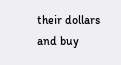their dollars and buy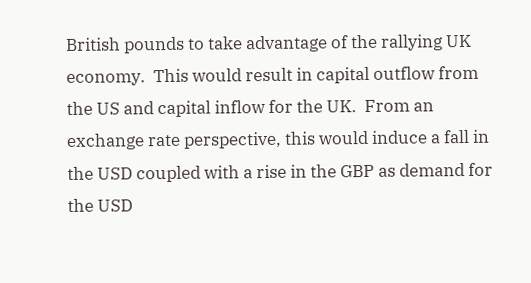British pounds to take advantage of the rallying UK economy.  This would result in capital outflow from the US and capital inflow for the UK.  From an exchange rate perspective, this would induce a fall in the USD coupled with a rise in the GBP as demand for the USD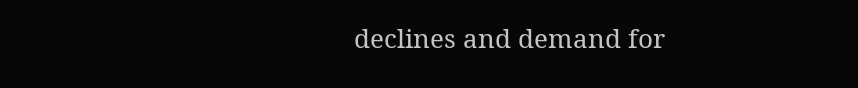declines and demand for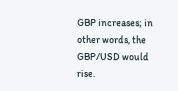GBP increases; in other words, the GBP/USD would rise.